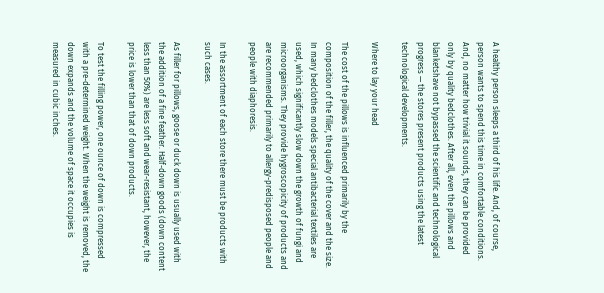A healthy person sleeps a third of his life. And, of course, person wants to spend this time in comfortable conditions. And, no matter how trivial it sounds, they can be provided only by quality bedclothes. After all, even the pillows and blanketshave not bypassed the scientific and technological progress — the stores present products using the latest technological developments.

Where to lay your head

The cost of the pillows is influenced primarily by the composition of the filler, the quality of the cover and the size. In many bedclothes models special antibacterial textiles are used, which significantly slow down the growth of fungi and microorganisms. They provide hygroscopicity of products and are recommended primarily to allergy-predisposed people and people with diaphoresis.

In the assortment of each store there must be products with such cases.

As filler for pillows, goose or duck down is usually used with the addition of a fine feather. Half-down goods (down content less than 50%) are less soft and wear-resistant, however, the price is lower than that of down products.

To test the filling power, one ounce of down is compressed with a pre-determined weight. When the weight is removed, the down expands and the volume of space it occupies is measured in cubic inches.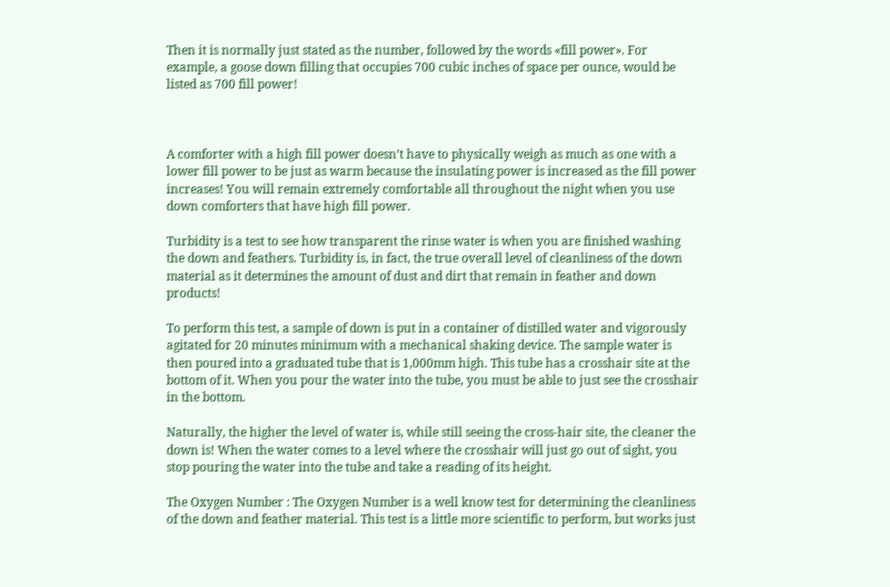Then it is normally just stated as the number, followed by the words «fill power». For example, a goose down filling that occupies 700 cubic inches of space per ounce, would be listed as 700 fill power!



A comforter with a high fill power doesn’t have to physically weigh as much as one with a lower fill power to be just as warm because the insulating power is increased as the fill power increases! You will remain extremely comfortable all throughout the night when you use down comforters that have high fill power.

Turbidity is a test to see how transparent the rinse water is when you are finished washing the down and feathers. Turbidity is, in fact, the true overall level of cleanliness of the down material as it determines the amount of dust and dirt that remain in feather and down products!

To perform this test, a sample of down is put in a container of distilled water and vigorously agitated for 20 minutes minimum with a mechanical shaking device. The sample water is then poured into a graduated tube that is 1,000mm high. This tube has a crosshair site at the bottom of it. When you pour the water into the tube, you must be able to just see the crosshair in the bottom.

Naturally, the higher the level of water is, while still seeing the cross-hair site, the cleaner the down is! When the water comes to a level where the crosshair will just go out of sight, you stop pouring the water into the tube and take a reading of its height.

The Oxygen Number : The Oxygen Number is a well know test for determining the cleanliness of the down and feather material. This test is a little more scientific to perform, but works just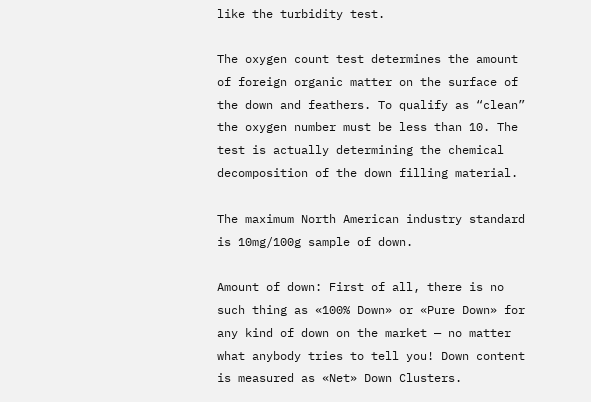like the turbidity test.

The oxygen count test determines the amount of foreign organic matter on the surface of the down and feathers. To qualify as “clean” the oxygen number must be less than 10. The test is actually determining the chemical decomposition of the down filling material.

The maximum North American industry standard is 10mg/100g sample of down.

Amount of down: First of all, there is no such thing as «100% Down» or «Pure Down» for any kind of down on the market — no matter what anybody tries to tell you! Down content is measured as «Net» Down Clusters.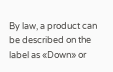By law, a product can be described on the label as «Down» or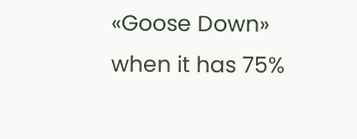«Goose Down» when it has 75%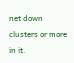net down clusters or more in it.